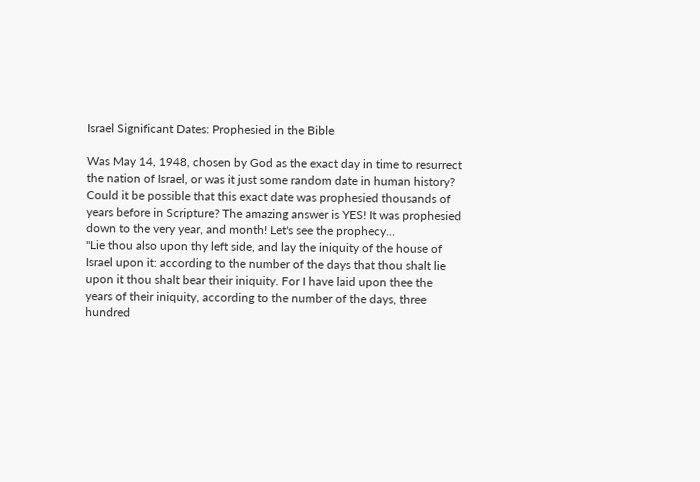Israel Significant Dates: Prophesied in the Bible

Was May 14, 1948, chosen by God as the exact day in time to resurrect the nation of Israel, or was it just some random date in human history?
Could it be possible that this exact date was prophesied thousands of years before in Scripture? The amazing answer is YES! It was prophesied down to the very year, and month! Let's see the prophecy...
"Lie thou also upon thy left side, and lay the iniquity of the house of Israel upon it: according to the number of the days that thou shalt lie upon it thou shalt bear their iniquity. For I have laid upon thee the years of their iniquity, according to the number of the days, three hundred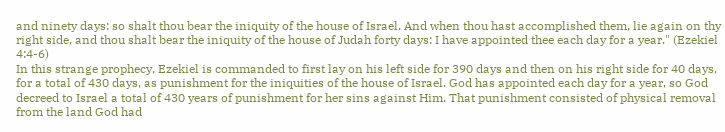and ninety days: so shalt thou bear the iniquity of the house of Israel. And when thou hast accomplished them, lie again on thy right side, and thou shalt bear the iniquity of the house of Judah forty days: I have appointed thee each day for a year." (Ezekiel 4:4-6)
In this strange prophecy, Ezekiel is commanded to first lay on his left side for 390 days and then on his right side for 40 days, for a total of 430 days, as punishment for the iniquities of the house of Israel. God has appointed each day for a year, so God decreed to Israel a total of 430 years of punishment for her sins against Him. That punishment consisted of physical removal from the land God had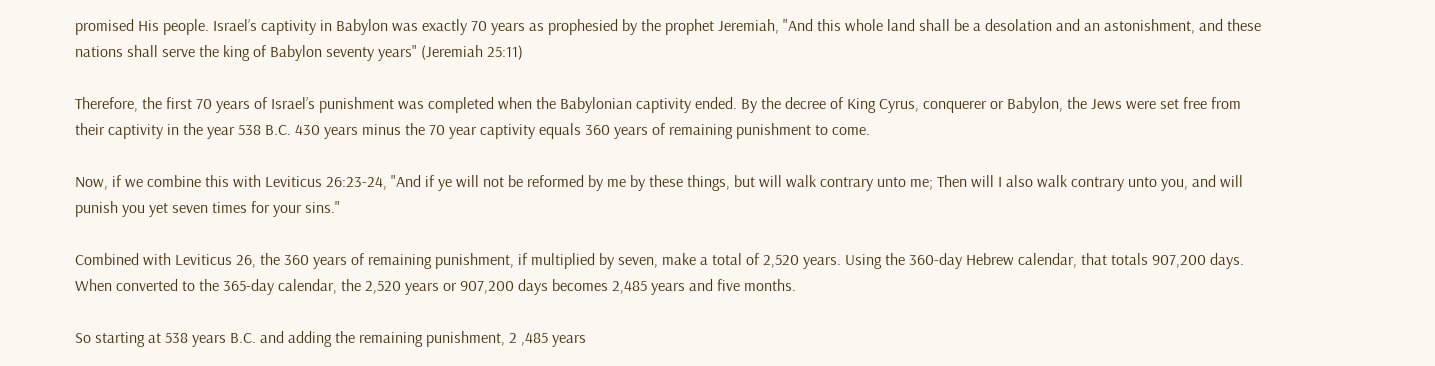promised His people. Israel’s captivity in Babylon was exactly 70 years as prophesied by the prophet Jeremiah, "And this whole land shall be a desolation and an astonishment, and these nations shall serve the king of Babylon seventy years" (Jeremiah 25:11)

Therefore, the first 70 years of Israel’s punishment was completed when the Babylonian captivity ended. By the decree of King Cyrus, conquerer or Babylon, the Jews were set free from their captivity in the year 538 B.C. 430 years minus the 70 year captivity equals 360 years of remaining punishment to come.

Now, if we combine this with Leviticus 26:23-24, "And if ye will not be reformed by me by these things, but will walk contrary unto me; Then will I also walk contrary unto you, and will punish you yet seven times for your sins."

Combined with Leviticus 26, the 360 years of remaining punishment, if multiplied by seven, make a total of 2,520 years. Using the 360-day Hebrew calendar, that totals 907,200 days. When converted to the 365-day calendar, the 2,520 years or 907,200 days becomes 2,485 years and five months.

So starting at 538 years B.C. and adding the remaining punishment, 2 ,485 years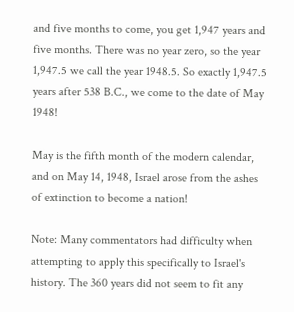and five months to come, you get 1,947 years and five months. There was no year zero, so the year 1,947.5 we call the year 1948.5. So exactly 1,947.5 years after 538 B.C., we come to the date of May 1948!

May is the fifth month of the modern calendar, and on May 14, 1948, Israel arose from the ashes of extinction to become a nation!

Note: Many commentators had difficulty when attempting to apply this specifically to Israel's history. The 360 years did not seem to fit any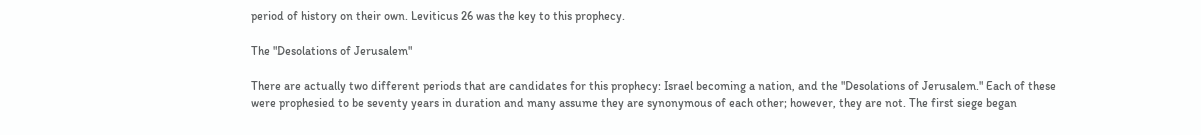period of history on their own. Leviticus 26 was the key to this prophecy.

The "Desolations of Jerusalem"

There are actually two different periods that are candidates for this prophecy: Israel becoming a nation, and the "Desolations of Jerusalem." Each of these were prophesied to be seventy years in duration and many assume they are synonymous of each other; however, they are not. The first siege began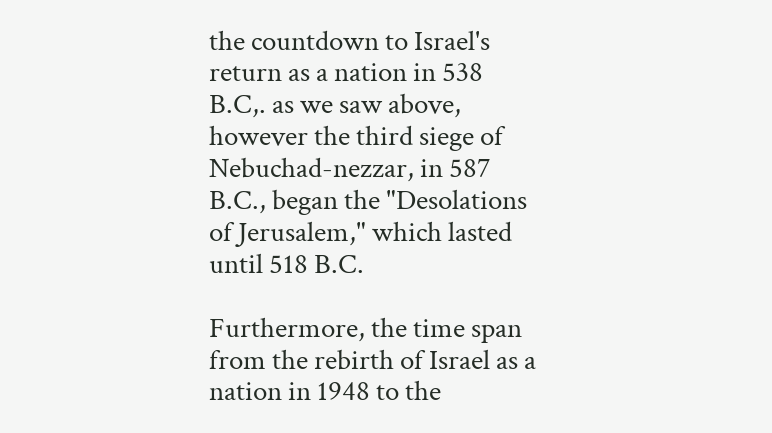the countdown to Israel's return as a nation in 538 B.C,. as we saw above, however the third siege of Nebuchad-nezzar, in 587 B.C., began the "Desolations of Jerusalem," which lasted until 518 B.C.

Furthermore, the time span from the rebirth of Israel as a nation in 1948 to the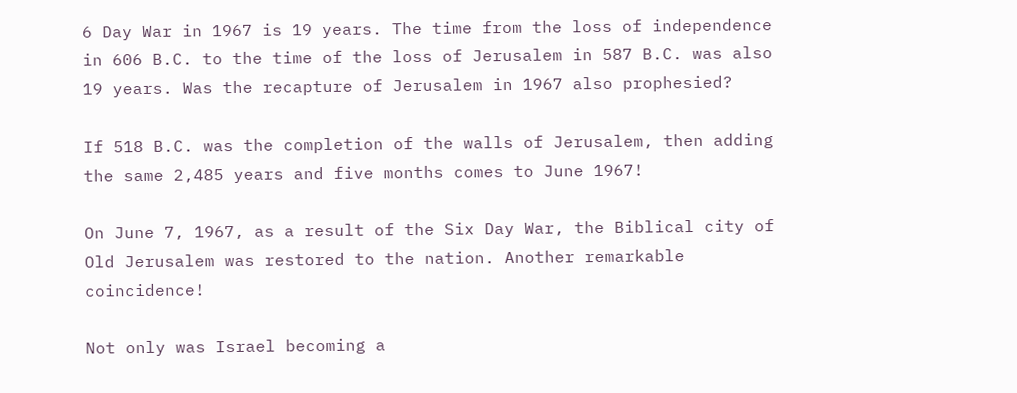6 Day War in 1967 is 19 years. The time from the loss of independence in 606 B.C. to the time of the loss of Jerusalem in 587 B.C. was also 19 years. Was the recapture of Jerusalem in 1967 also prophesied?

If 518 B.C. was the completion of the walls of Jerusalem, then adding the same 2,485 years and five months comes to June 1967!

On June 7, 1967, as a result of the Six Day War, the Biblical city of Old Jerusalem was restored to the nation. Another remarkable coincidence!

Not only was Israel becoming a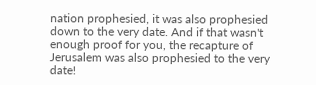nation prophesied, it was also prophesied down to the very date. And if that wasn't enough proof for you, the recapture of Jerusalem was also prophesied to the very date!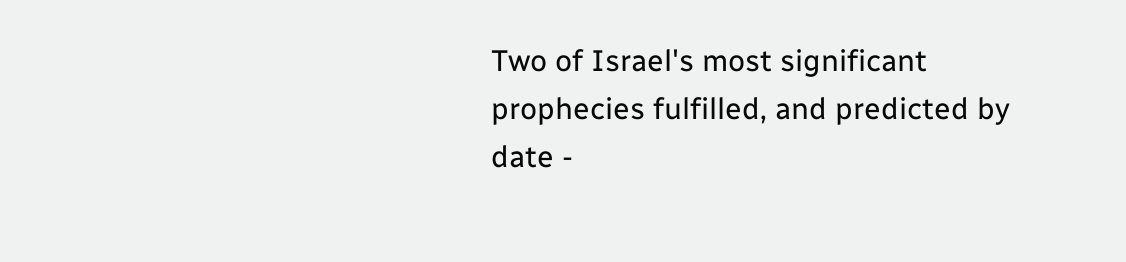Two of Israel's most significant prophecies fulfilled, and predicted by date -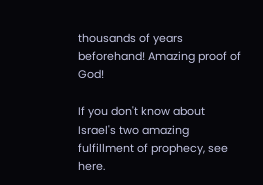thousands of years beforehand! Amazing proof of God!

If you don't know about Israel's two amazing fulfillment of prophecy, see here.